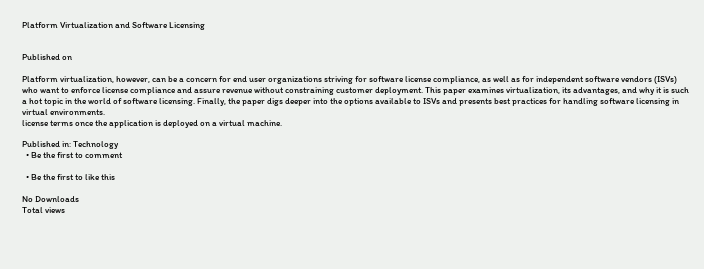Platform Virtualization and Software Licensing


Published on

Platform virtualization, however, can be a concern for end user organizations striving for software license compliance, as well as for independent software vendors (ISVs) who want to enforce license compliance and assure revenue without constraining customer deployment. This paper examines virtualization, its advantages, and why it is such a hot topic in the world of software licensing. Finally, the paper digs deeper into the options available to ISVs and presents best practices for handling software licensing in virtual environments.
license terms once the application is deployed on a virtual machine.

Published in: Technology
  • Be the first to comment

  • Be the first to like this

No Downloads
Total views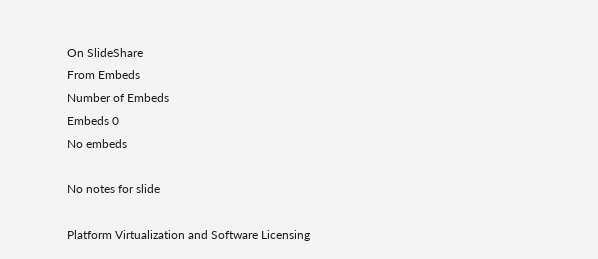On SlideShare
From Embeds
Number of Embeds
Embeds 0
No embeds

No notes for slide

Platform Virtualization and Software Licensing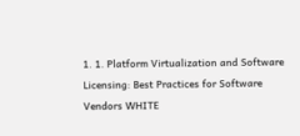1. 1. Platform Virtualization and Software Licensing: Best Practices for Software Vendors WHITE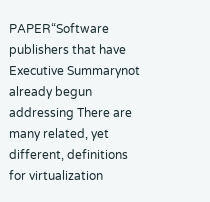PAPER“Software publishers that have Executive Summarynot already begun addressing There are many related, yet different, definitions for virtualization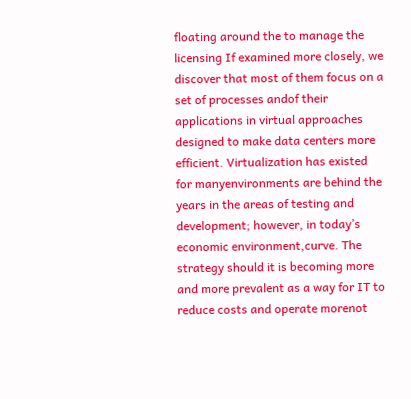floating around the to manage the licensing If examined more closely, we discover that most of them focus on a set of processes andof their applications in virtual approaches designed to make data centers more efficient. Virtualization has existed for manyenvironments are behind the years in the areas of testing and development; however, in today’s economic environment,curve. The strategy should it is becoming more and more prevalent as a way for IT to reduce costs and operate morenot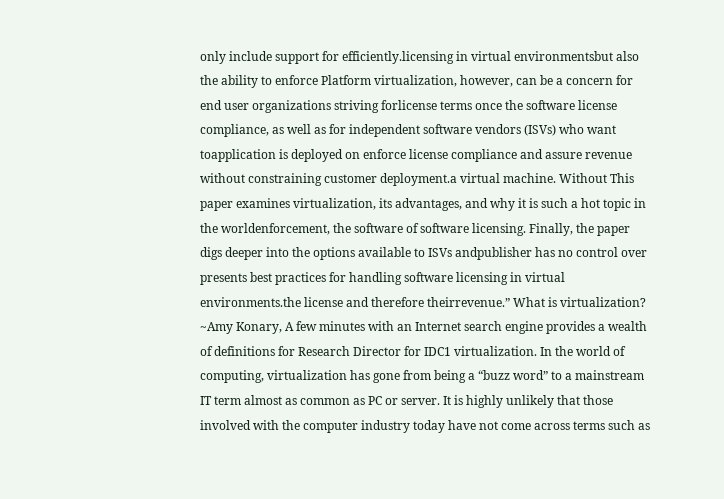only include support for efficiently.licensing in virtual environmentsbut also the ability to enforce Platform virtualization, however, can be a concern for end user organizations striving forlicense terms once the software license compliance, as well as for independent software vendors (ISVs) who want toapplication is deployed on enforce license compliance and assure revenue without constraining customer deployment.a virtual machine. Without This paper examines virtualization, its advantages, and why it is such a hot topic in the worldenforcement, the software of software licensing. Finally, the paper digs deeper into the options available to ISVs andpublisher has no control over presents best practices for handling software licensing in virtual environments.the license and therefore theirrevenue.” What is virtualization? ~Amy Konary, A few minutes with an Internet search engine provides a wealth of definitions for Research Director for IDC1 virtualization. In the world of computing, virtualization has gone from being a “buzz word” to a mainstream IT term almost as common as PC or server. It is highly unlikely that those involved with the computer industry today have not come across terms such as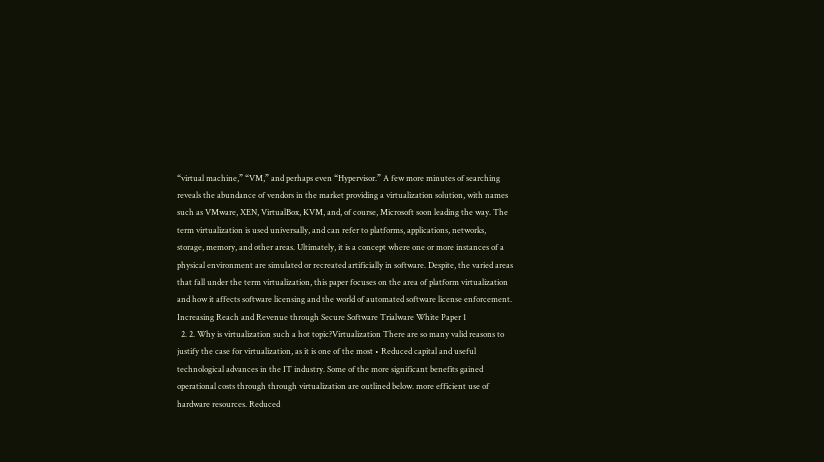“virtual machine,” “VM,” and perhaps even “Hypervisor.” A few more minutes of searching reveals the abundance of vendors in the market providing a virtualization solution, with names such as VMware, XEN, VirtualBox, KVM, and, of course, Microsoft soon leading the way. The term virtualization is used universally, and can refer to platforms, applications, networks, storage, memory, and other areas. Ultimately, it is a concept where one or more instances of a physical environment are simulated or recreated artificially in software. Despite, the varied areas that fall under the term virtualization, this paper focuses on the area of platform virtualization and how it affects software licensing and the world of automated software license enforcement. Increasing Reach and Revenue through Secure Software Trialware White Paper 1
  2. 2. Why is virtualization such a hot topic?Virtualization There are so many valid reasons to justify the case for virtualization, as it is one of the most • Reduced capital and useful technological advances in the IT industry. Some of the more significant benefits gained operational costs through through virtualization are outlined below. more efficient use of hardware resources. Reduced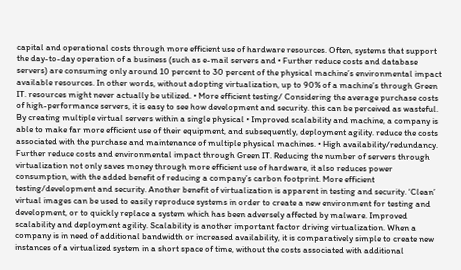capital and operational costs through more efficient use of hardware resources. Often, systems that support the day-to-day operation of a business (such as e-mail servers and • Further reduce costs and database servers) are consuming only around 10 percent to 30 percent of the physical machine’s environmental impact available resources. In other words, without adopting virtualization, up to 90% of a machine’s through Green IT. resources might never actually be utilized. • More efficient testing/ Considering the average purchase costs of high-performance servers, it is easy to see how development and security. this can be perceived as wasteful. By creating multiple virtual servers within a single physical • Improved scalability and machine, a company is able to make far more efficient use of their equipment, and subsequently, deployment agility. reduce the costs associated with the purchase and maintenance of multiple physical machines. • High availability/redundancy. Further reduce costs and environmental impact through Green IT. Reducing the number of servers through virtualization not only saves money through more efficient use of hardware, it also reduces power consumption, with the added benefit of reducing a company’s carbon footprint. More efficient testing/development and security. Another benefit of virtualization is apparent in testing and security. ‘Clean’ virtual images can be used to easily reproduce systems in order to create a new environment for testing and development, or to quickly replace a system which has been adversely affected by malware. Improved scalability and deployment agility. Scalability is another important factor driving virtualization. When a company is in need of additional bandwidth or increased availability, it is comparatively simple to create new instances of a virtualized system in a short space of time, without the costs associated with additional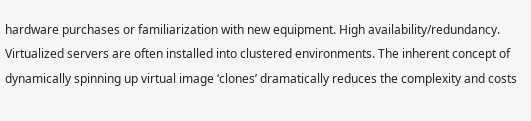hardware purchases or familiarization with new equipment. High availability/redundancy. Virtualized servers are often installed into clustered environments. The inherent concept of dynamically spinning up virtual image ‘clones’ dramatically reduces the complexity and costs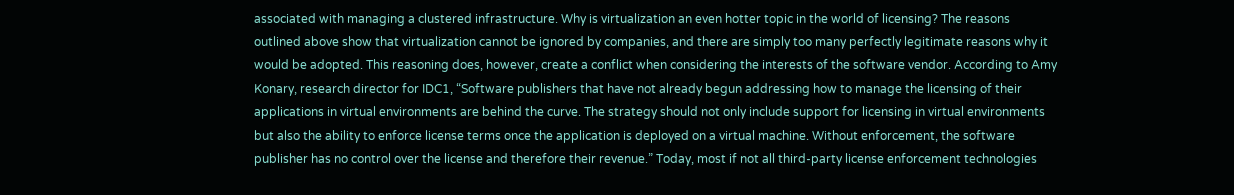associated with managing a clustered infrastructure. Why is virtualization an even hotter topic in the world of licensing? The reasons outlined above show that virtualization cannot be ignored by companies, and there are simply too many perfectly legitimate reasons why it would be adopted. This reasoning does, however, create a conflict when considering the interests of the software vendor. According to Amy Konary, research director for IDC1, “Software publishers that have not already begun addressing how to manage the licensing of their applications in virtual environments are behind the curve. The strategy should not only include support for licensing in virtual environments but also the ability to enforce license terms once the application is deployed on a virtual machine. Without enforcement, the software publisher has no control over the license and therefore their revenue.” Today, most if not all third-party license enforcement technologies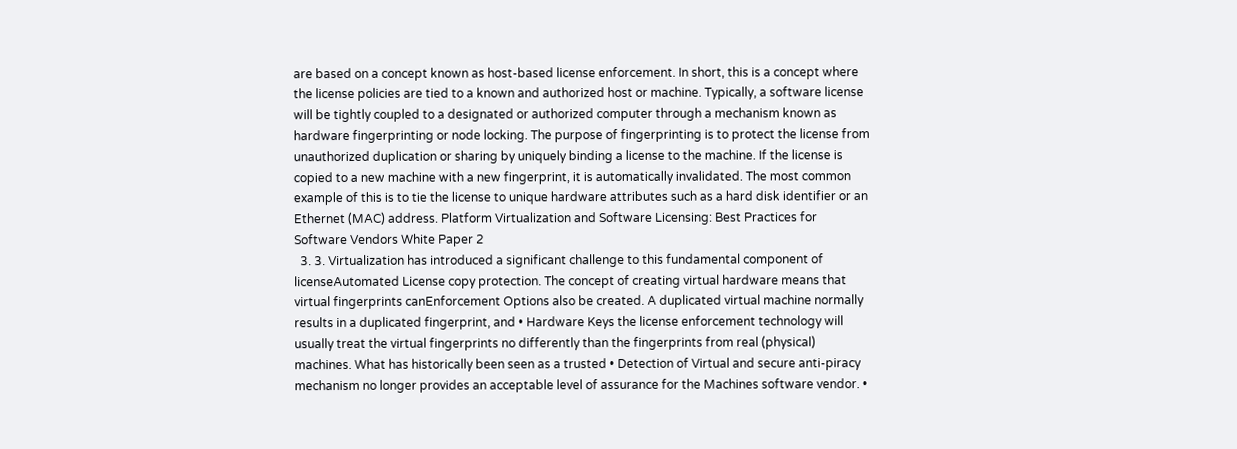are based on a concept known as host-based license enforcement. In short, this is a concept where the license policies are tied to a known and authorized host or machine. Typically, a software license will be tightly coupled to a designated or authorized computer through a mechanism known as hardware fingerprinting or node locking. The purpose of fingerprinting is to protect the license from unauthorized duplication or sharing by uniquely binding a license to the machine. If the license is copied to a new machine with a new fingerprint, it is automatically invalidated. The most common example of this is to tie the license to unique hardware attributes such as a hard disk identifier or an Ethernet (MAC) address. Platform Virtualization and Software Licensing: Best Practices for Software Vendors White Paper 2
  3. 3. Virtualization has introduced a significant challenge to this fundamental component of licenseAutomated License copy protection. The concept of creating virtual hardware means that virtual fingerprints canEnforcement Options also be created. A duplicated virtual machine normally results in a duplicated fingerprint, and • Hardware Keys the license enforcement technology will usually treat the virtual fingerprints no differently than the fingerprints from real (physical) machines. What has historically been seen as a trusted • Detection of Virtual and secure anti-piracy mechanism no longer provides an acceptable level of assurance for the Machines software vendor. •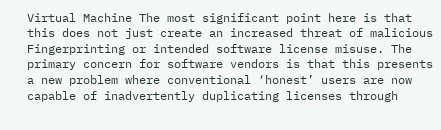Virtual Machine The most significant point here is that this does not just create an increased threat of malicious Fingerprinting or intended software license misuse. The primary concern for software vendors is that this presents a new problem where conventional ‘honest’ users are now capable of inadvertently duplicating licenses through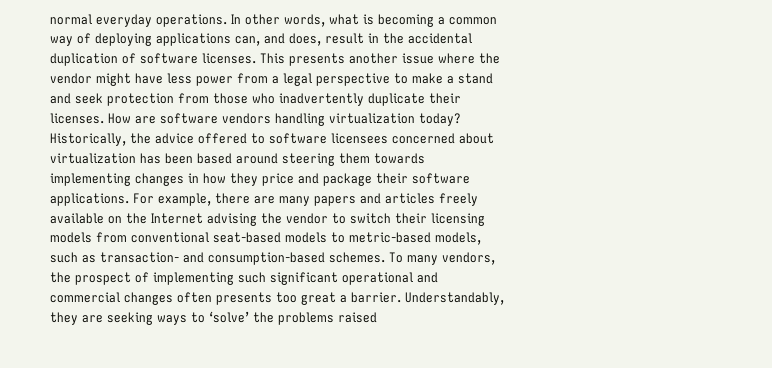normal everyday operations. In other words, what is becoming a common way of deploying applications can, and does, result in the accidental duplication of software licenses. This presents another issue where the vendor might have less power from a legal perspective to make a stand and seek protection from those who inadvertently duplicate their licenses. How are software vendors handling virtualization today? Historically, the advice offered to software licensees concerned about virtualization has been based around steering them towards implementing changes in how they price and package their software applications. For example, there are many papers and articles freely available on the Internet advising the vendor to switch their licensing models from conventional seat-based models to metric-based models, such as transaction- and consumption-based schemes. To many vendors, the prospect of implementing such significant operational and commercial changes often presents too great a barrier. Understandably, they are seeking ways to ‘solve’ the problems raised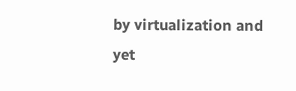by virtualization and yet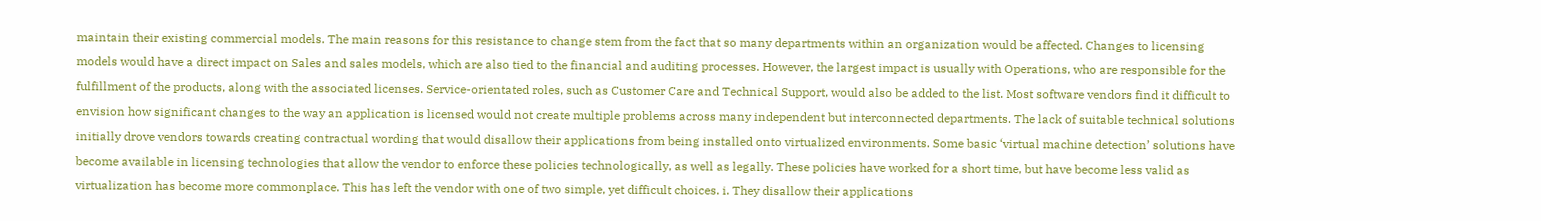maintain their existing commercial models. The main reasons for this resistance to change stem from the fact that so many departments within an organization would be affected. Changes to licensing models would have a direct impact on Sales and sales models, which are also tied to the financial and auditing processes. However, the largest impact is usually with Operations, who are responsible for the fulfillment of the products, along with the associated licenses. Service-orientated roles, such as Customer Care and Technical Support, would also be added to the list. Most software vendors find it difficult to envision how significant changes to the way an application is licensed would not create multiple problems across many independent but interconnected departments. The lack of suitable technical solutions initially drove vendors towards creating contractual wording that would disallow their applications from being installed onto virtualized environments. Some basic ‘virtual machine detection’ solutions have become available in licensing technologies that allow the vendor to enforce these policies technologically, as well as legally. These policies have worked for a short time, but have become less valid as virtualization has become more commonplace. This has left the vendor with one of two simple, yet difficult choices. i. They disallow their applications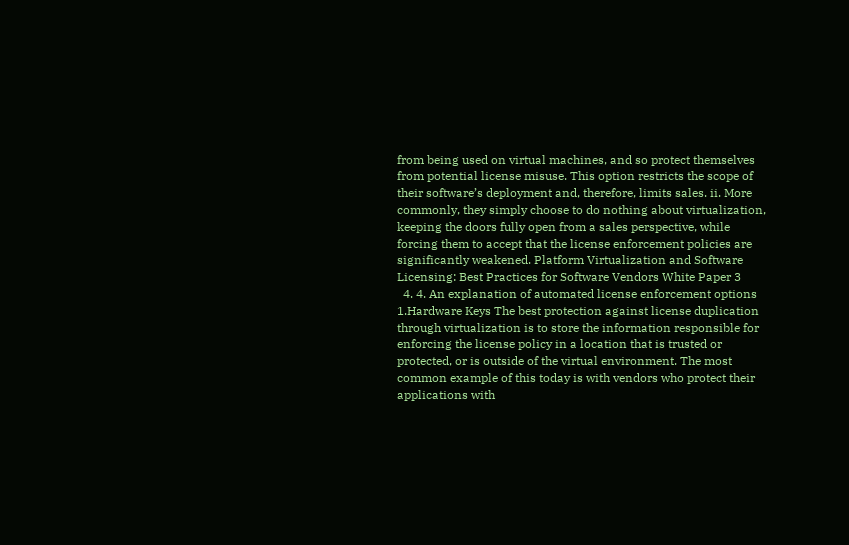from being used on virtual machines, and so protect themselves from potential license misuse. This option restricts the scope of their software’s deployment and, therefore, limits sales. ii. More commonly, they simply choose to do nothing about virtualization, keeping the doors fully open from a sales perspective, while forcing them to accept that the license enforcement policies are significantly weakened. Platform Virtualization and Software Licensing: Best Practices for Software Vendors White Paper 3
  4. 4. An explanation of automated license enforcement options 1.Hardware Keys The best protection against license duplication through virtualization is to store the information responsible for enforcing the license policy in a location that is trusted or protected, or is outside of the virtual environment. The most common example of this today is with vendors who protect their applications with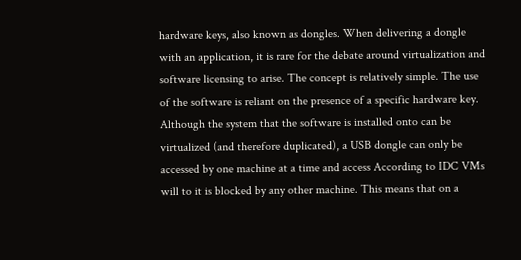hardware keys, also known as dongles. When delivering a dongle with an application, it is rare for the debate around virtualization and software licensing to arise. The concept is relatively simple. The use of the software is reliant on the presence of a specific hardware key. Although the system that the software is installed onto can be virtualized (and therefore duplicated), a USB dongle can only be accessed by one machine at a time and access According to IDC VMs will to it is blocked by any other machine. This means that on a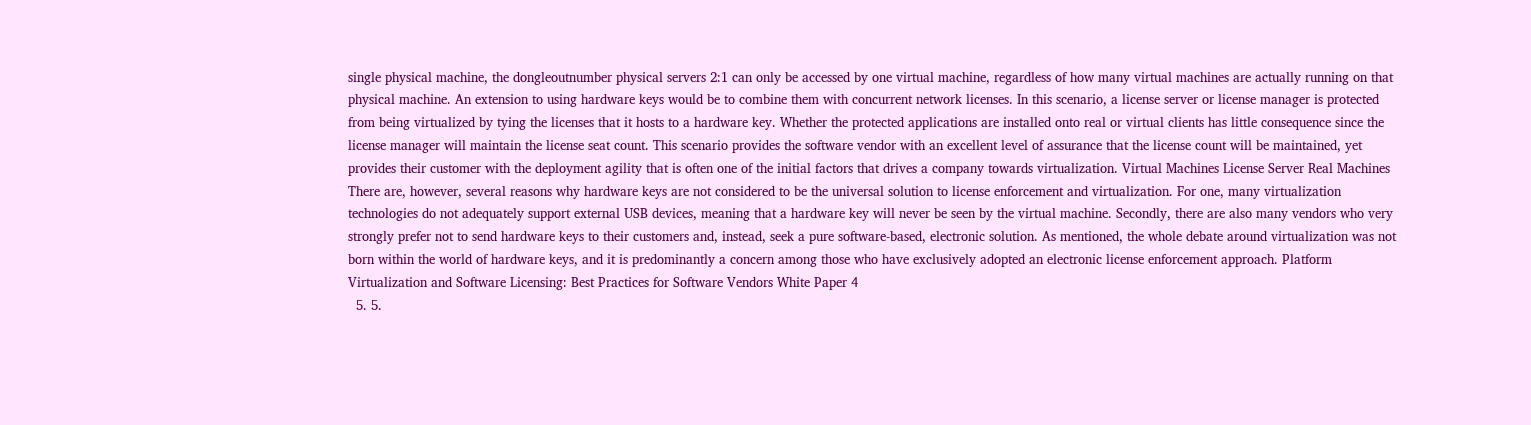single physical machine, the dongleoutnumber physical servers 2:1 can only be accessed by one virtual machine, regardless of how many virtual machines are actually running on that physical machine. An extension to using hardware keys would be to combine them with concurrent network licenses. In this scenario, a license server or license manager is protected from being virtualized by tying the licenses that it hosts to a hardware key. Whether the protected applications are installed onto real or virtual clients has little consequence since the license manager will maintain the license seat count. This scenario provides the software vendor with an excellent level of assurance that the license count will be maintained, yet provides their customer with the deployment agility that is often one of the initial factors that drives a company towards virtualization. Virtual Machines License Server Real Machines There are, however, several reasons why hardware keys are not considered to be the universal solution to license enforcement and virtualization. For one, many virtualization technologies do not adequately support external USB devices, meaning that a hardware key will never be seen by the virtual machine. Secondly, there are also many vendors who very strongly prefer not to send hardware keys to their customers and, instead, seek a pure software-based, electronic solution. As mentioned, the whole debate around virtualization was not born within the world of hardware keys, and it is predominantly a concern among those who have exclusively adopted an electronic license enforcement approach. Platform Virtualization and Software Licensing: Best Practices for Software Vendors White Paper 4
  5. 5.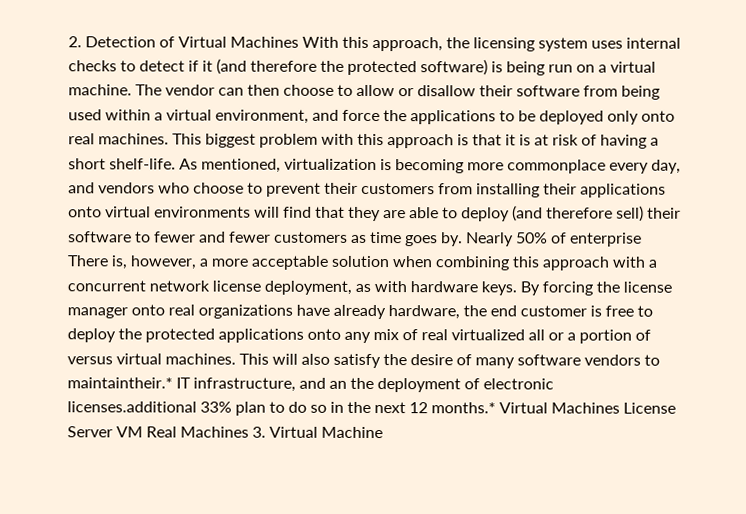2. Detection of Virtual Machines With this approach, the licensing system uses internal checks to detect if it (and therefore the protected software) is being run on a virtual machine. The vendor can then choose to allow or disallow their software from being used within a virtual environment, and force the applications to be deployed only onto real machines. This biggest problem with this approach is that it is at risk of having a short shelf-life. As mentioned, virtualization is becoming more commonplace every day, and vendors who choose to prevent their customers from installing their applications onto virtual environments will find that they are able to deploy (and therefore sell) their software to fewer and fewer customers as time goes by. Nearly 50% of enterprise There is, however, a more acceptable solution when combining this approach with a concurrent network license deployment, as with hardware keys. By forcing the license manager onto real organizations have already hardware, the end customer is free to deploy the protected applications onto any mix of real virtualized all or a portion of versus virtual machines. This will also satisfy the desire of many software vendors to maintaintheir.* IT infrastructure, and an the deployment of electronic licenses.additional 33% plan to do so in the next 12 months.* Virtual Machines License Server VM Real Machines 3. Virtual Machine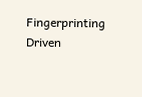Fingerprinting Driven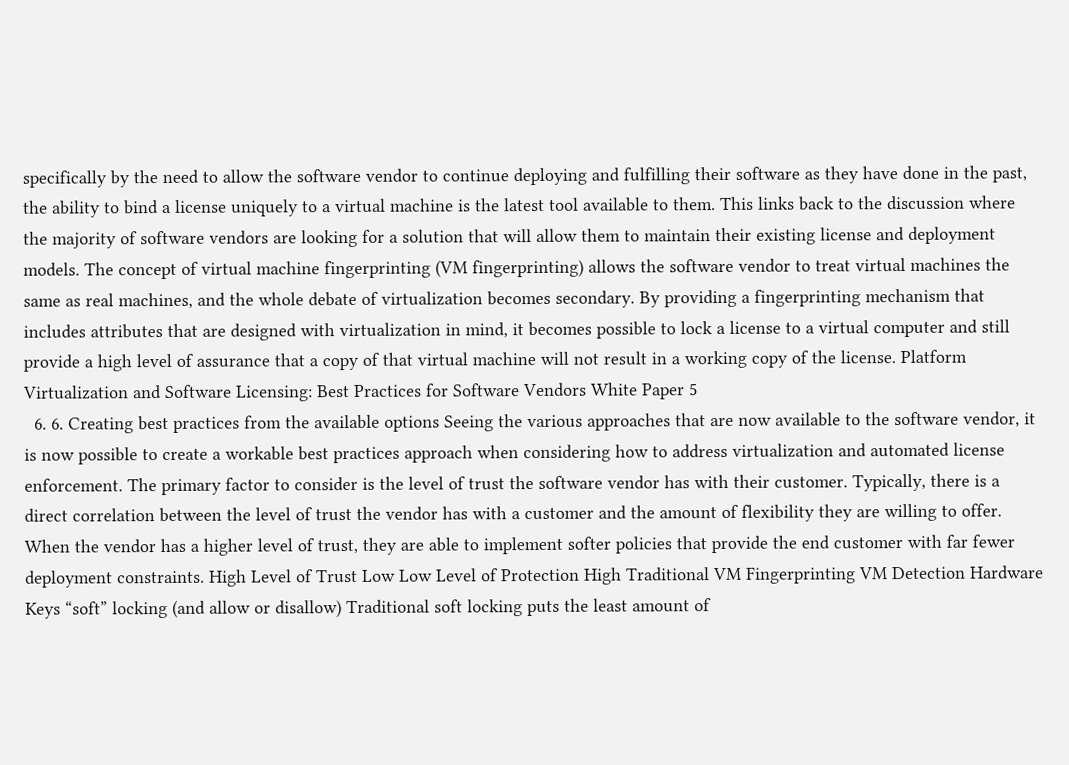specifically by the need to allow the software vendor to continue deploying and fulfilling their software as they have done in the past, the ability to bind a license uniquely to a virtual machine is the latest tool available to them. This links back to the discussion where the majority of software vendors are looking for a solution that will allow them to maintain their existing license and deployment models. The concept of virtual machine fingerprinting (VM fingerprinting) allows the software vendor to treat virtual machines the same as real machines, and the whole debate of virtualization becomes secondary. By providing a fingerprinting mechanism that includes attributes that are designed with virtualization in mind, it becomes possible to lock a license to a virtual computer and still provide a high level of assurance that a copy of that virtual machine will not result in a working copy of the license. Platform Virtualization and Software Licensing: Best Practices for Software Vendors White Paper 5
  6. 6. Creating best practices from the available options Seeing the various approaches that are now available to the software vendor, it is now possible to create a workable best practices approach when considering how to address virtualization and automated license enforcement. The primary factor to consider is the level of trust the software vendor has with their customer. Typically, there is a direct correlation between the level of trust the vendor has with a customer and the amount of flexibility they are willing to offer. When the vendor has a higher level of trust, they are able to implement softer policies that provide the end customer with far fewer deployment constraints. High Level of Trust Low Low Level of Protection High Traditional VM Fingerprinting VM Detection Hardware Keys “soft” locking (and allow or disallow) Traditional soft locking puts the least amount of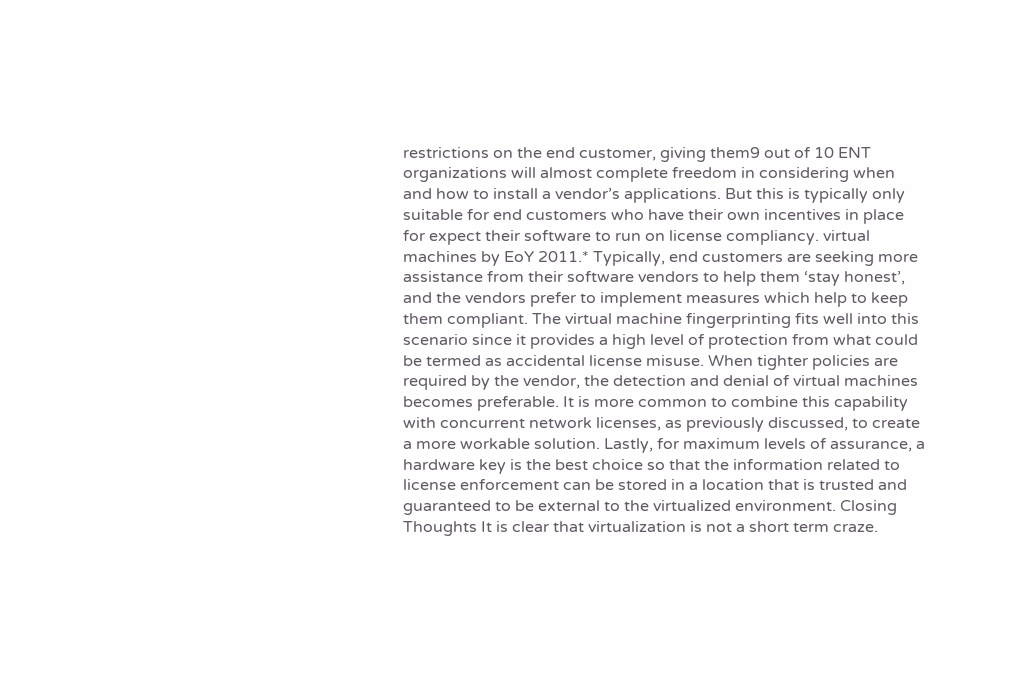restrictions on the end customer, giving them9 out of 10 ENT organizations will almost complete freedom in considering when and how to install a vendor’s applications. But this is typically only suitable for end customers who have their own incentives in place for expect their software to run on license compliancy. virtual machines by EoY 2011.* Typically, end customers are seeking more assistance from their software vendors to help them ‘stay honest’, and the vendors prefer to implement measures which help to keep them compliant. The virtual machine fingerprinting fits well into this scenario since it provides a high level of protection from what could be termed as accidental license misuse. When tighter policies are required by the vendor, the detection and denial of virtual machines becomes preferable. It is more common to combine this capability with concurrent network licenses, as previously discussed, to create a more workable solution. Lastly, for maximum levels of assurance, a hardware key is the best choice so that the information related to license enforcement can be stored in a location that is trusted and guaranteed to be external to the virtualized environment. Closing Thoughts It is clear that virtualization is not a short term craze.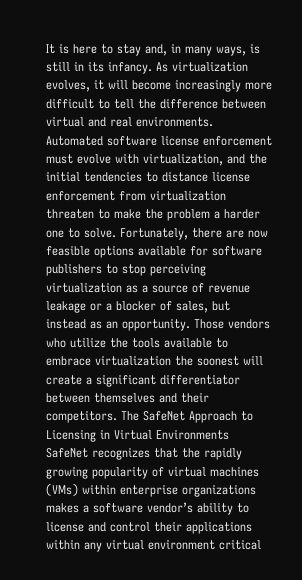It is here to stay and, in many ways, is still in its infancy. As virtualization evolves, it will become increasingly more difficult to tell the difference between virtual and real environments. Automated software license enforcement must evolve with virtualization, and the initial tendencies to distance license enforcement from virtualization threaten to make the problem a harder one to solve. Fortunately, there are now feasible options available for software publishers to stop perceiving virtualization as a source of revenue leakage or a blocker of sales, but instead as an opportunity. Those vendors who utilize the tools available to embrace virtualization the soonest will create a significant differentiator between themselves and their competitors. The SafeNet Approach to Licensing in Virtual Environments SafeNet recognizes that the rapidly growing popularity of virtual machines (VMs) within enterprise organizations makes a software vendor’s ability to license and control their applications within any virtual environment critical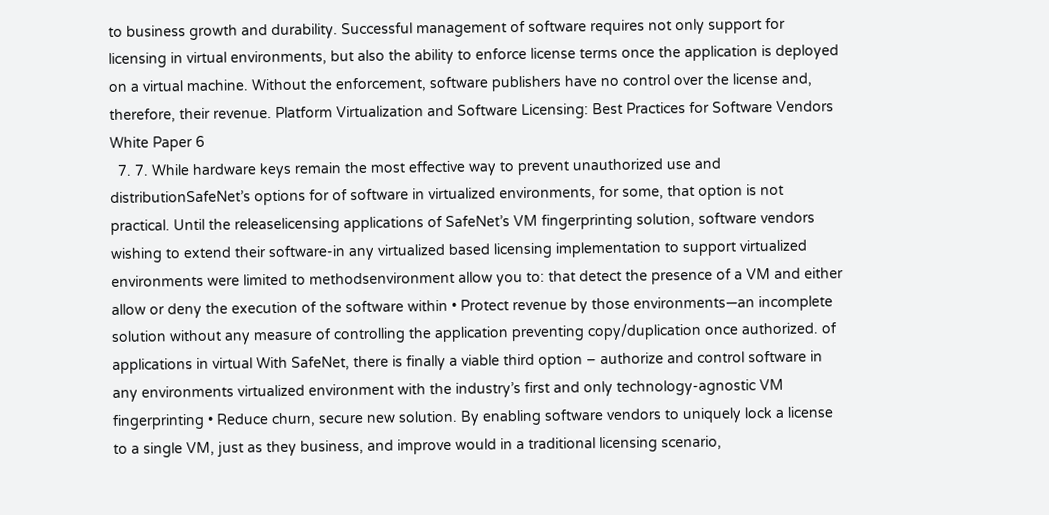to business growth and durability. Successful management of software requires not only support for licensing in virtual environments, but also the ability to enforce license terms once the application is deployed on a virtual machine. Without the enforcement, software publishers have no control over the license and, therefore, their revenue. Platform Virtualization and Software Licensing: Best Practices for Software Vendors White Paper 6
  7. 7. While hardware keys remain the most effective way to prevent unauthorized use and distributionSafeNet’s options for of software in virtualized environments, for some, that option is not practical. Until the releaselicensing applications of SafeNet’s VM fingerprinting solution, software vendors wishing to extend their software-in any virtualized based licensing implementation to support virtualized environments were limited to methodsenvironment allow you to: that detect the presence of a VM and either allow or deny the execution of the software within • Protect revenue by those environments—an incomplete solution without any measure of controlling the application preventing copy/duplication once authorized. of applications in virtual With SafeNet, there is finally a viable third option – authorize and control software in any environments virtualized environment with the industry’s first and only technology-agnostic VM fingerprinting • Reduce churn, secure new solution. By enabling software vendors to uniquely lock a license to a single VM, just as they business, and improve would in a traditional licensing scenario,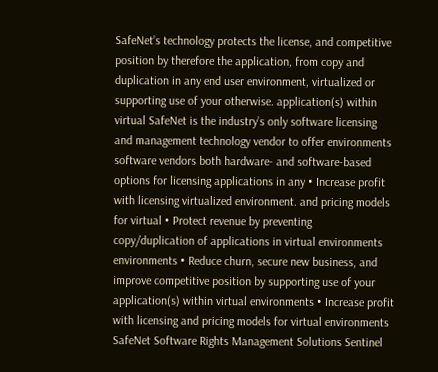SafeNet’s technology protects the license, and competitive position by therefore the application, from copy and duplication in any end user environment, virtualized or supporting use of your otherwise. application(s) within virtual SafeNet is the industry’s only software licensing and management technology vendor to offer environments software vendors both hardware- and software-based options for licensing applications in any • Increase profit with licensing virtualized environment. and pricing models for virtual • Protect revenue by preventing copy/duplication of applications in virtual environments environments • Reduce churn, secure new business, and improve competitive position by supporting use of your application(s) within virtual environments • Increase profit with licensing and pricing models for virtual environments SafeNet Software Rights Management Solutions Sentinel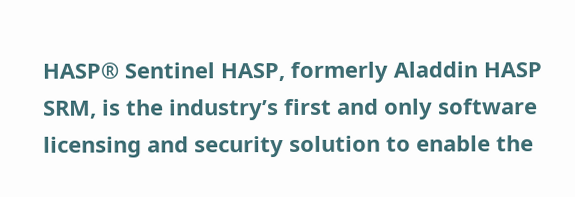HASP® Sentinel HASP, formerly Aladdin HASP SRM, is the industry’s first and only software licensing and security solution to enable the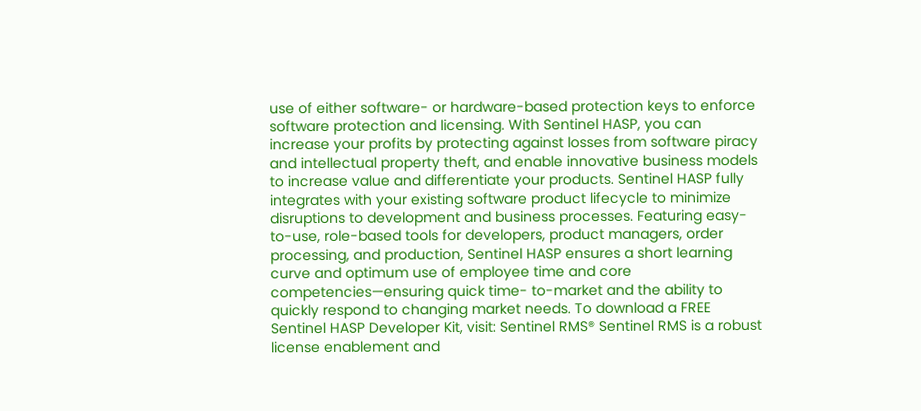use of either software- or hardware-based protection keys to enforce software protection and licensing. With Sentinel HASP, you can increase your profits by protecting against losses from software piracy and intellectual property theft, and enable innovative business models to increase value and differentiate your products. Sentinel HASP fully integrates with your existing software product lifecycle to minimize disruptions to development and business processes. Featuring easy-to-use, role-based tools for developers, product managers, order processing, and production, Sentinel HASP ensures a short learning curve and optimum use of employee time and core competencies—ensuring quick time- to-market and the ability to quickly respond to changing market needs. To download a FREE Sentinel HASP Developer Kit, visit: Sentinel RMS® Sentinel RMS is a robust license enablement and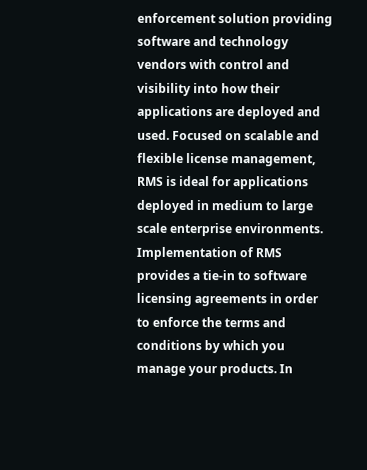enforcement solution providing software and technology vendors with control and visibility into how their applications are deployed and used. Focused on scalable and flexible license management, RMS is ideal for applications deployed in medium to large scale enterprise environments. Implementation of RMS provides a tie-in to software licensing agreements in order to enforce the terms and conditions by which you manage your products. In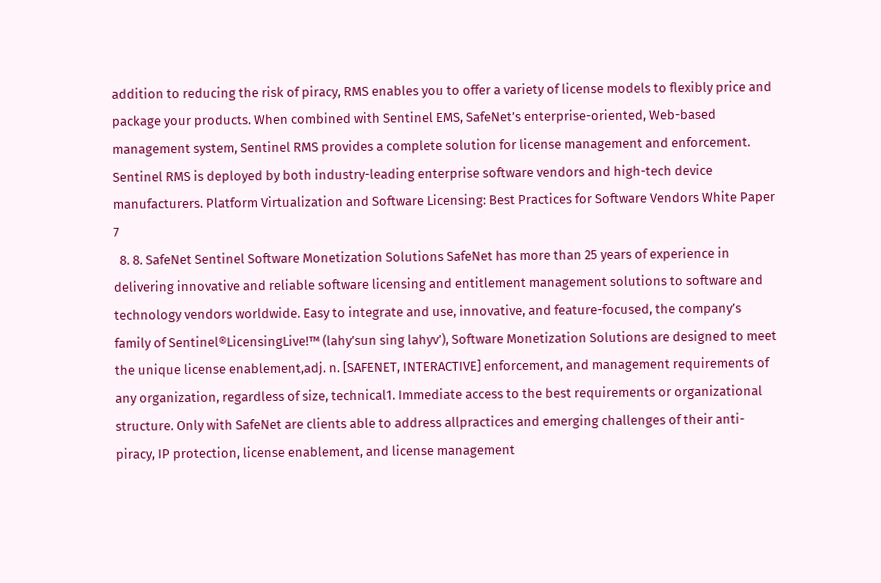addition to reducing the risk of piracy, RMS enables you to offer a variety of license models to flexibly price and package your products. When combined with Sentinel EMS, SafeNet’s enterprise-oriented, Web-based management system, Sentinel RMS provides a complete solution for license management and enforcement. Sentinel RMS is deployed by both industry-leading enterprise software vendors and high-tech device manufacturers. Platform Virtualization and Software Licensing: Best Practices for Software Vendors White Paper 7
  8. 8. SafeNet Sentinel Software Monetization Solutions SafeNet has more than 25 years of experience in delivering innovative and reliable software licensing and entitlement management solutions to software and technology vendors worldwide. Easy to integrate and use, innovative, and feature-focused, the company’s family of Sentinel®LicensingLive!™ (lahy’sun sing lahyv’), Software Monetization Solutions are designed to meet the unique license enablement,adj. n. [SAFENET, INTERACTIVE] enforcement, and management requirements of any organization, regardless of size, technical1. Immediate access to the best requirements or organizational structure. Only with SafeNet are clients able to address allpractices and emerging challenges of their anti-piracy, IP protection, license enablement, and license management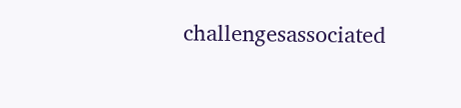challengesassociated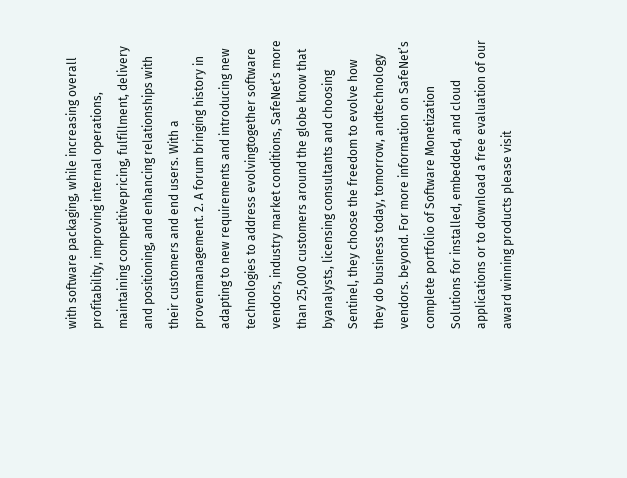with software packaging, while increasing overall profitability, improving internal operations, maintaining competitivepricing, fulfillment, delivery and positioning, and enhancing relationships with their customers and end users. With a provenmanagement. 2. A forum bringing history in adapting to new requirements and introducing new technologies to address evolvingtogether software vendors, industry market conditions, SafeNet’s more than 25,000 customers around the globe know that byanalysts, licensing consultants and choosing Sentinel, they choose the freedom to evolve how they do business today, tomorrow, andtechnology vendors. beyond. For more information on SafeNet’s complete portfolio of Software Monetization Solutions for installed, embedded, and cloud applications or to download a free evaluation of our award winning products please visit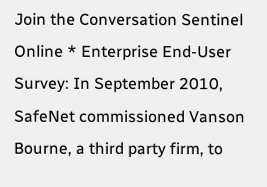Join the Conversation Sentinel Online * Enterprise End-User Survey: In September 2010, SafeNet commissioned Vanson Bourne, a third party firm, to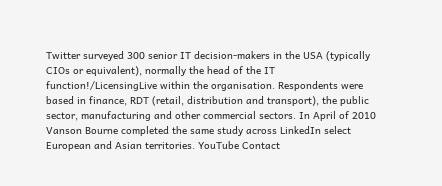Twitter surveyed 300 senior IT decision-makers in the USA (typically CIOs or equivalent), normally the head of the IT function!/LicensingLive within the organisation. Respondents were based in finance, RDT (retail, distribution and transport), the public sector, manufacturing and other commercial sectors. In April of 2010 Vanson Bourne completed the same study across LinkedIn select European and Asian territories. YouTube Contact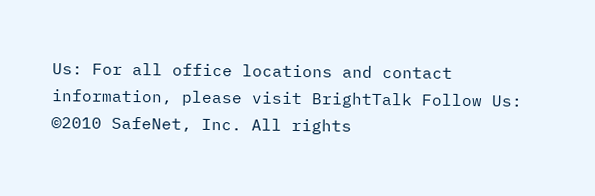Us: For all office locations and contact information, please visit BrightTalk Follow Us: ©2010 SafeNet, Inc. All rights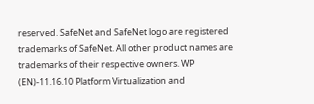reserved. SafeNet and SafeNet logo are registered trademarks of SafeNet. All other product names are trademarks of their respective owners. WP (EN)-11.16.10 Platform Virtualization and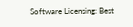Software Licensing: Best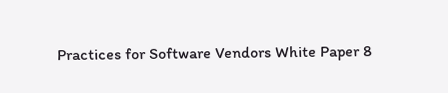Practices for Software Vendors White Paper 8